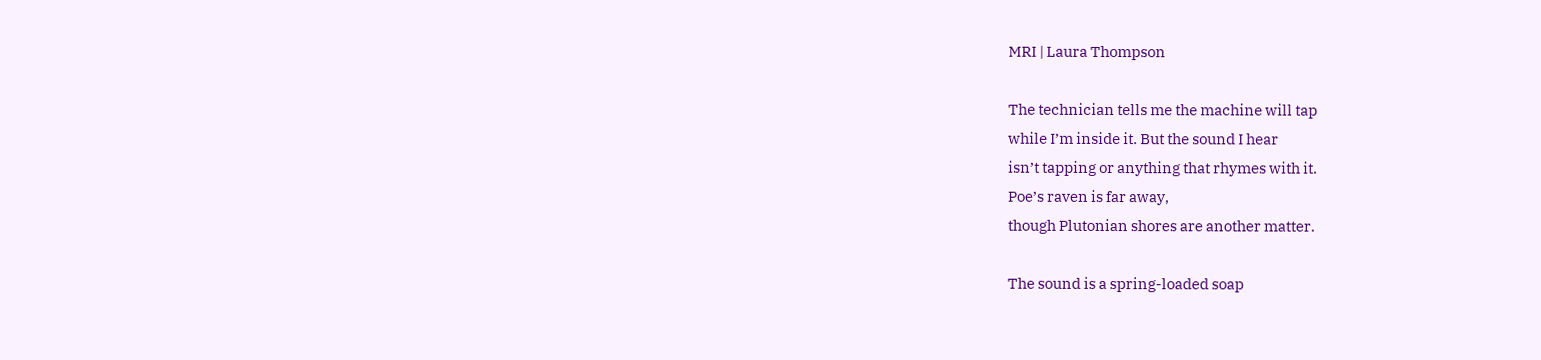MRI | Laura Thompson

The technician tells me the machine will tap
while I’m inside it. But the sound I hear
isn’t tapping or anything that rhymes with it.
Poe’s raven is far away,
though Plutonian shores are another matter.

The sound is a spring-loaded soap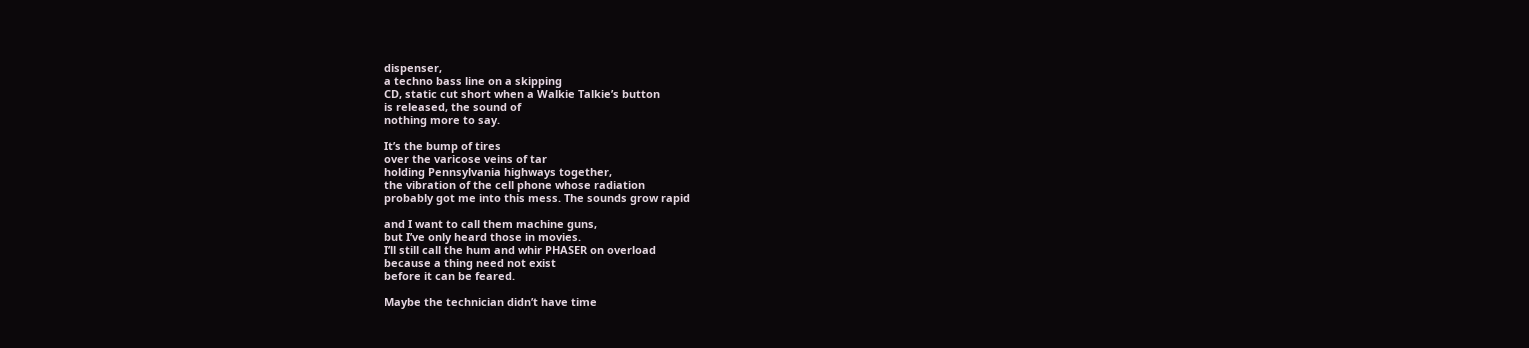dispenser,
a techno bass line on a skipping
CD, static cut short when a Walkie Talkie’s button
is released, the sound of
nothing more to say.

It’s the bump of tires
over the varicose veins of tar
holding Pennsylvania highways together,
the vibration of the cell phone whose radiation
probably got me into this mess. The sounds grow rapid

and I want to call them machine guns,
but I’ve only heard those in movies.
I’ll still call the hum and whir PHASER on overload
because a thing need not exist
before it can be feared.

Maybe the technician didn’t have time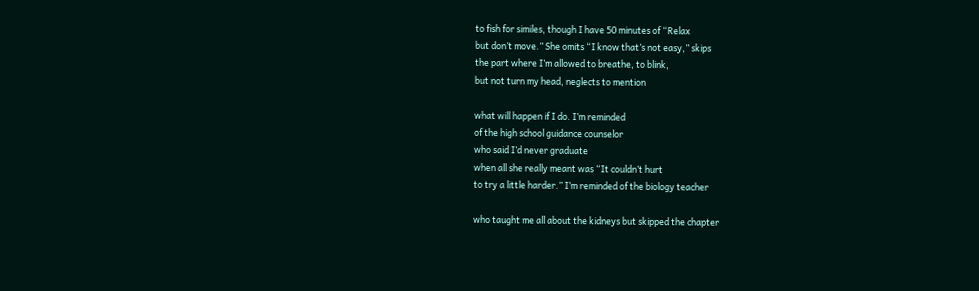to fish for similes, though I have 50 minutes of “Relax
but don’t move.” She omits “I know that’s not easy,” skips
the part where I’m allowed to breathe, to blink,
but not turn my head, neglects to mention

what will happen if I do. I’m reminded
of the high school guidance counselor
who said I’d never graduate
when all she really meant was “It couldn’t hurt
to try a little harder.” I’m reminded of the biology teacher

who taught me all about the kidneys but skipped the chapter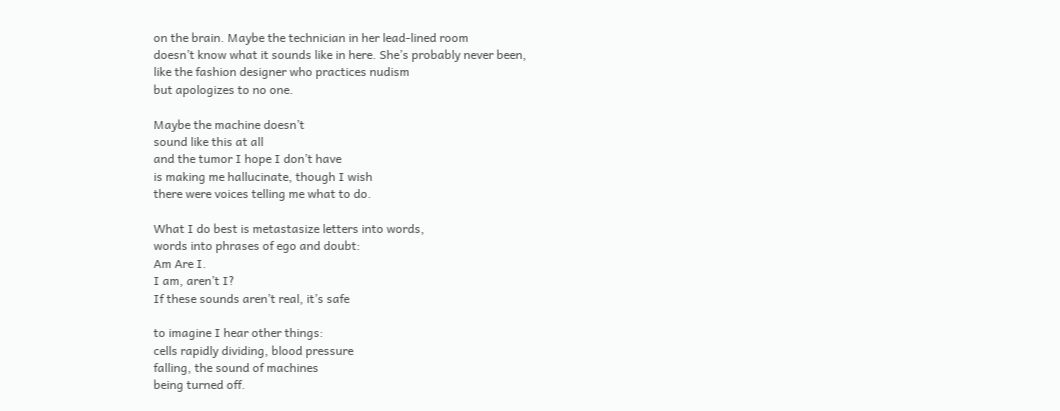on the brain. Maybe the technician in her lead-lined room
doesn’t know what it sounds like in here. She’s probably never been,
like the fashion designer who practices nudism
but apologizes to no one.

Maybe the machine doesn’t
sound like this at all
and the tumor I hope I don’t have
is making me hallucinate, though I wish
there were voices telling me what to do.

What I do best is metastasize letters into words,
words into phrases of ego and doubt:
Am Are I.
I am, aren’t I?
If these sounds aren’t real, it’s safe

to imagine I hear other things:
cells rapidly dividing, blood pressure
falling, the sound of machines
being turned off.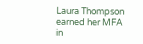Laura Thompson earned her MFA in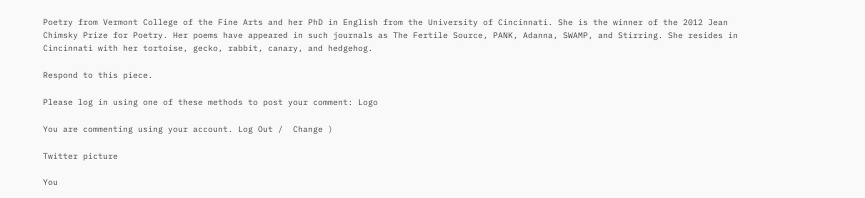Poetry from Vermont College of the Fine Arts and her PhD in English from the University of Cincinnati. She is the winner of the 2012 Jean Chimsky Prize for Poetry. Her poems have appeared in such journals as The Fertile Source, PANK, Adanna, SWAMP, and Stirring. She resides in Cincinnati with her tortoise, gecko, rabbit, canary, and hedgehog.

Respond to this piece.

Please log in using one of these methods to post your comment: Logo

You are commenting using your account. Log Out /  Change )

Twitter picture

You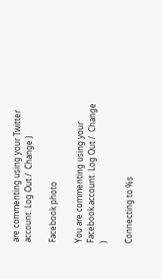are commenting using your Twitter account. Log Out /  Change )

Facebook photo

You are commenting using your Facebook account. Log Out /  Change )

Connecting to %s